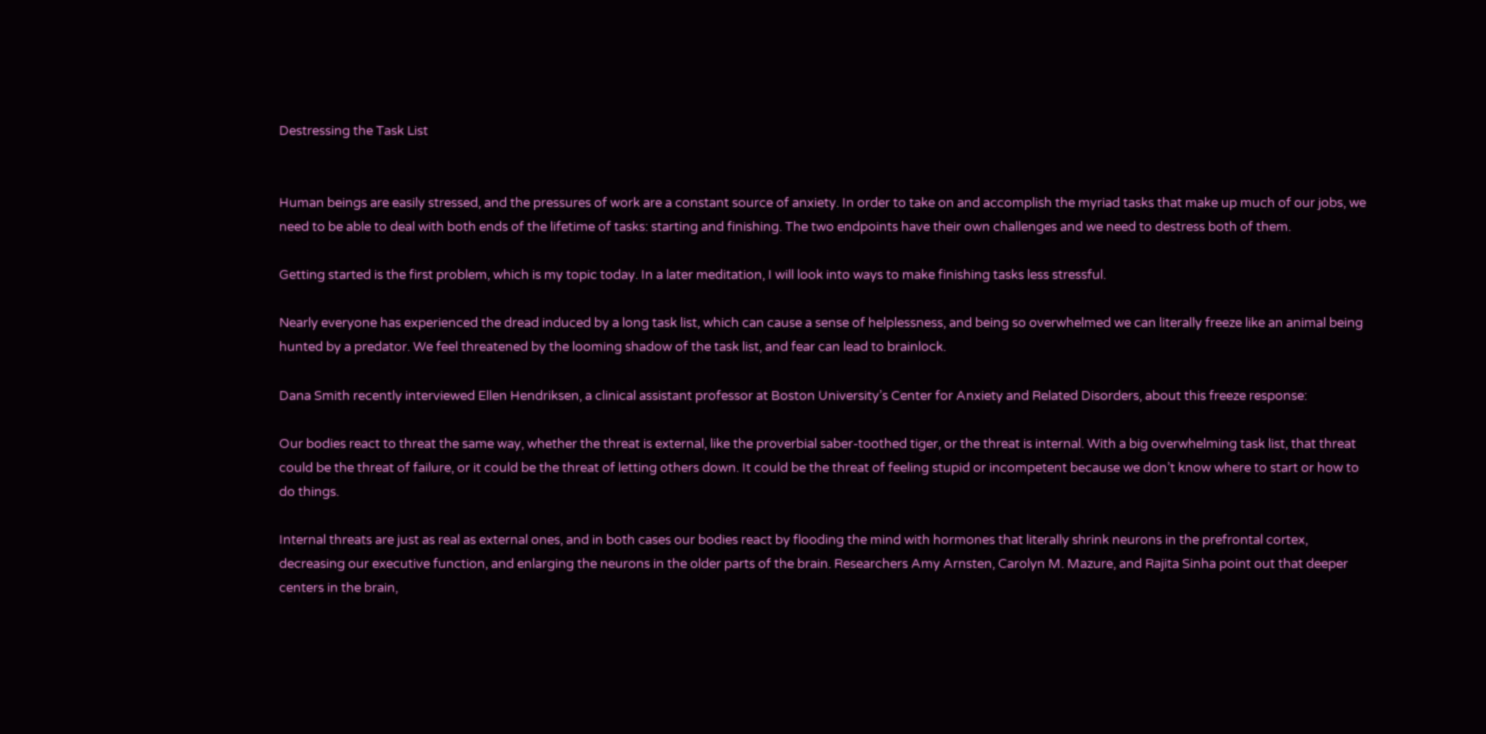Destressing the Task List


Human beings are easily stressed, and the pressures of work are a constant source of anxiety. In order to take on and accomplish the myriad tasks that make up much of our jobs, we need to be able to deal with both ends of the lifetime of tasks: starting and finishing. The two endpoints have their own challenges and we need to destress both of them.

Getting started is the first problem, which is my topic today. In a later meditation, I will look into ways to make finishing tasks less stressful.

Nearly everyone has experienced the dread induced by a long task list, which can cause a sense of helplessness, and being so overwhelmed we can literally freeze like an animal being hunted by a predator. We feel threatened by the looming shadow of the task list, and fear can lead to brainlock.

Dana Smith recently interviewed Ellen Hendriksen, a clinical assistant professor at Boston University’s Center for Anxiety and Related Disorders, about this freeze response:

Our bodies react to threat the same way, whether the threat is external, like the proverbial saber-toothed tiger, or the threat is internal. With a big overwhelming task list, that threat could be the threat of failure, or it could be the threat of letting others down. It could be the threat of feeling stupid or incompetent because we don’t know where to start or how to do things.

Internal threats are just as real as external ones, and in both cases our bodies react by flooding the mind with hormones that literally shrink neurons in the prefrontal cortex, decreasing our executive function, and enlarging the neurons in the older parts of the brain. Researchers Amy Arnsten, Carolyn M. Mazure, and Rajita Sinha point out that deeper centers in the brain,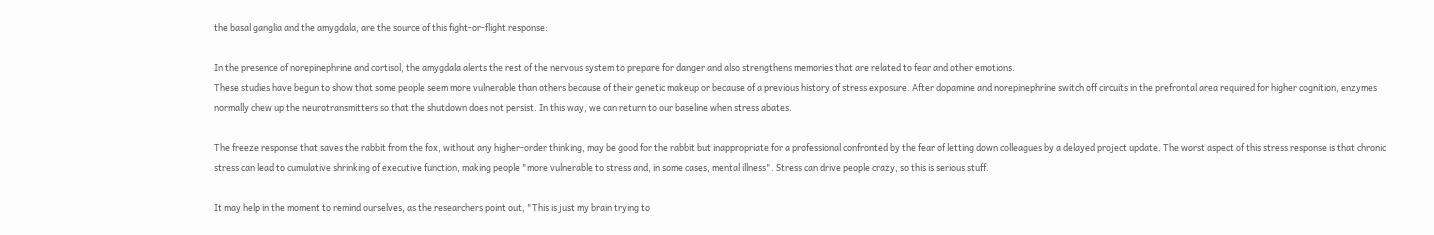the basal ganglia and the amygdala, are the source of this fight-or-flight response:

In the presence of norepinephrine and cortisol, the amygdala alerts the rest of the nervous system to prepare for danger and also strengthens memories that are related to fear and other emotions.
These studies have begun to show that some people seem more vulnerable than others because of their genetic makeup or because of a previous history of stress exposure. After dopamine and norepinephrine switch off circuits in the prefrontal area required for higher cognition, enzymes normally chew up the neurotransmitters so that the shutdown does not persist. In this way, we can return to our baseline when stress abates.

The freeze response that saves the rabbit from the fox, without any higher-order thinking, may be good for the rabbit but inappropriate for a professional confronted by the fear of letting down colleagues by a delayed project update. The worst aspect of this stress response is that chronic stress can lead to cumulative shrinking of executive function, making people "more vulnerable to stress and, in some cases, mental illness". Stress can drive people crazy, so this is serious stuff.

It may help in the moment to remind ourselves, as the researchers point out, "This is just my brain trying to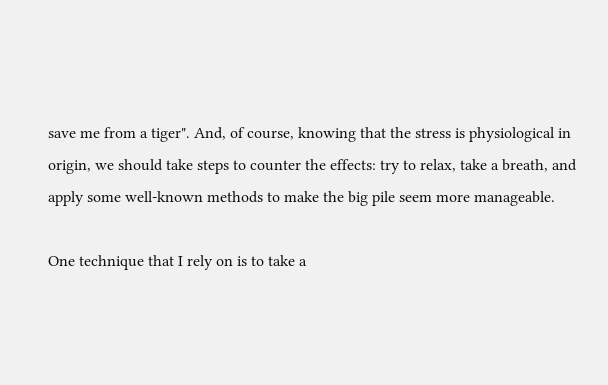save me from a tiger". And, of course, knowing that the stress is physiological in origin, we should take steps to counter the effects: try to relax, take a breath, and apply some well-known methods to make the big pile seem more manageable.

One technique that I rely on is to take a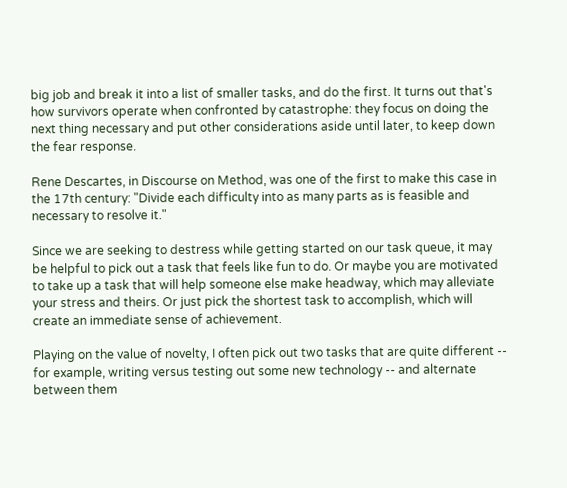big job and break it into a list of smaller tasks, and do the first. It turns out that's how survivors operate when confronted by catastrophe: they focus on doing the next thing necessary and put other considerations aside until later, to keep down the fear response.

Rene Descartes, in Discourse on Method, was one of the first to make this case in the 17th century: "Divide each difficulty into as many parts as is feasible and necessary to resolve it."

Since we are seeking to destress while getting started on our task queue, it may be helpful to pick out a task that feels like fun to do. Or maybe you are motivated to take up a task that will help someone else make headway, which may alleviate your stress and theirs. Or just pick the shortest task to accomplish, which will create an immediate sense of achievement.

Playing on the value of novelty, I often pick out two tasks that are quite different -- for example, writing versus testing out some new technology -- and alternate between them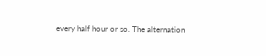every half hour or so. The alternation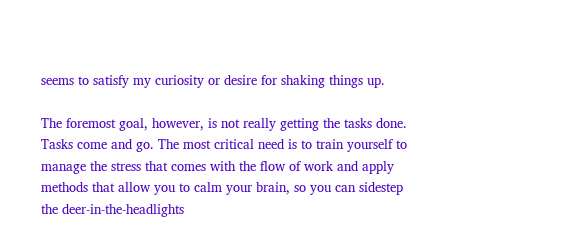seems to satisfy my curiosity or desire for shaking things up.

The foremost goal, however, is not really getting the tasks done. Tasks come and go. The most critical need is to train yourself to manage the stress that comes with the flow of work and apply methods that allow you to calm your brain, so you can sidestep the deer-in-the-headlights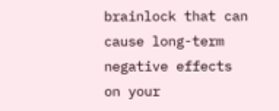brainlock that can cause long-term negative effects on your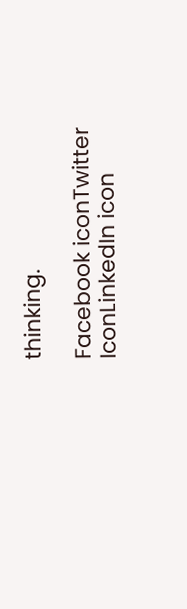thinking.

Facebook iconTwitter IconLinkedIn icon